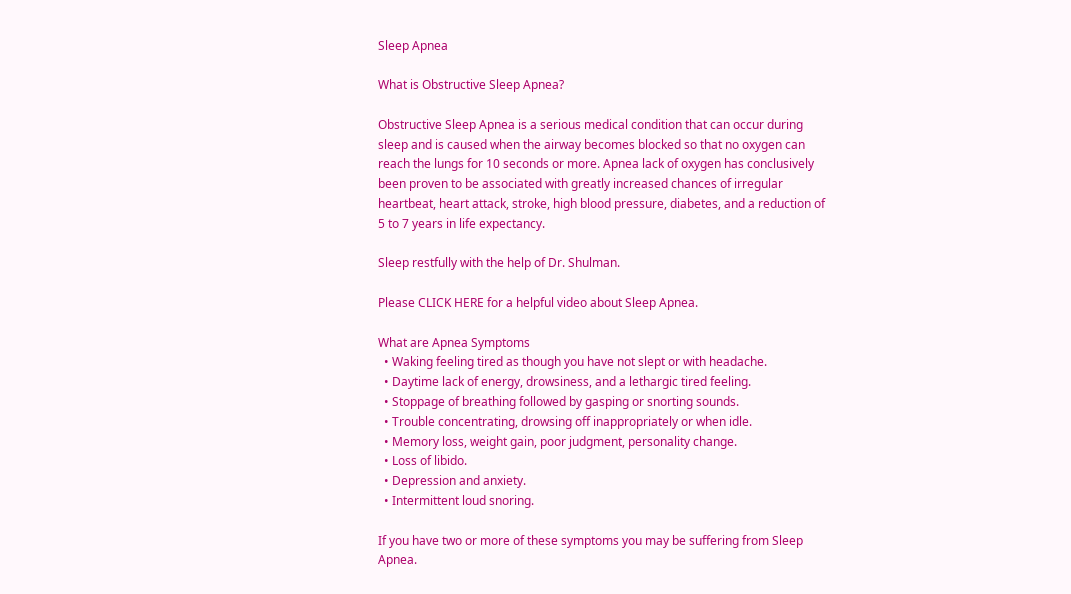Sleep Apnea

What is Obstructive Sleep Apnea?

Obstructive Sleep Apnea is a serious medical condition that can occur during sleep and is caused when the airway becomes blocked so that no oxygen can reach the lungs for 10 seconds or more. Apnea lack of oxygen has conclusively been proven to be associated with greatly increased chances of irregular heartbeat, heart attack, stroke, high blood pressure, diabetes, and a reduction of 5 to 7 years in life expectancy.

Sleep restfully with the help of Dr. Shulman.

Please CLICK HERE for a helpful video about Sleep Apnea.

What are Apnea Symptoms
  • Waking feeling tired as though you have not slept or with headache.
  • Daytime lack of energy, drowsiness, and a lethargic tired feeling.
  • Stoppage of breathing followed by gasping or snorting sounds.
  • Trouble concentrating, drowsing off inappropriately or when idle.
  • Memory loss, weight gain, poor judgment, personality change.
  • Loss of libido.
  • Depression and anxiety.
  • Intermittent loud snoring.

If you have two or more of these symptoms you may be suffering from Sleep Apnea.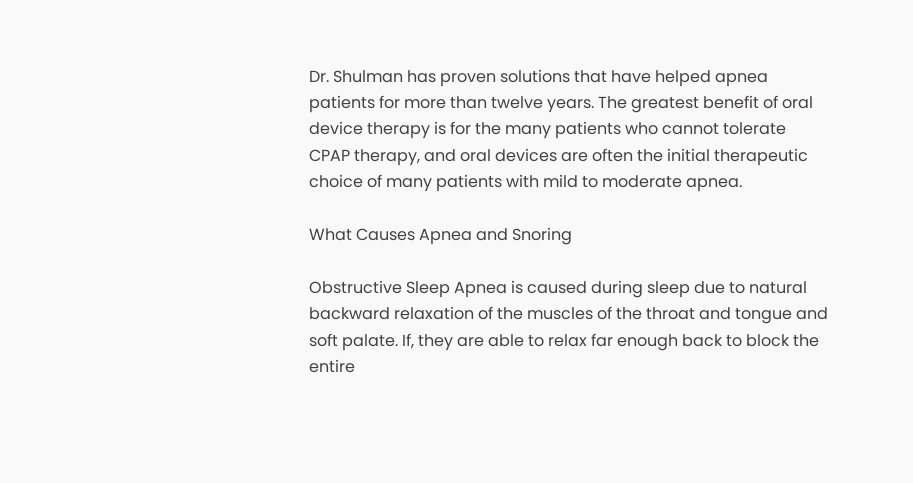Dr. Shulman has proven solutions that have helped apnea patients for more than twelve years. The greatest benefit of oral device therapy is for the many patients who cannot tolerate CPAP therapy, and oral devices are often the initial therapeutic choice of many patients with mild to moderate apnea.

What Causes Apnea and Snoring

Obstructive Sleep Apnea is caused during sleep due to natural backward relaxation of the muscles of the throat and tongue and soft palate. If, they are able to relax far enough back to block the entire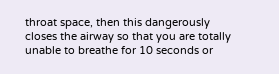throat space, then this dangerously closes the airway so that you are totally unable to breathe for 10 seconds or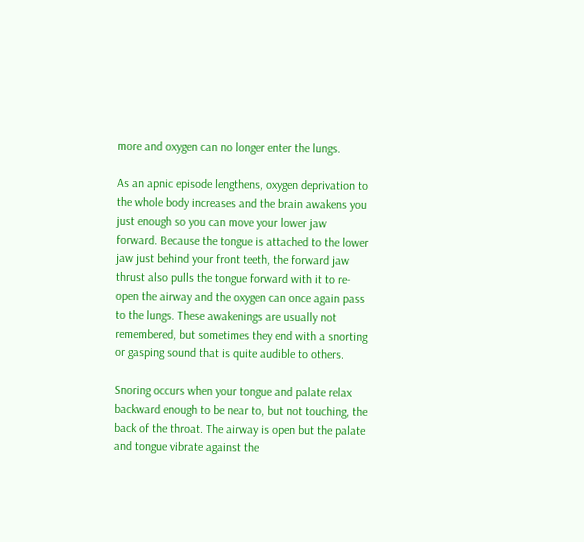more and oxygen can no longer enter the lungs.

As an apnic episode lengthens, oxygen deprivation to the whole body increases and the brain awakens you just enough so you can move your lower jaw forward. Because the tongue is attached to the lower jaw just behind your front teeth, the forward jaw thrust also pulls the tongue forward with it to re-open the airway and the oxygen can once again pass to the lungs. These awakenings are usually not remembered, but sometimes they end with a snorting or gasping sound that is quite audible to others.

Snoring occurs when your tongue and palate relax backward enough to be near to, but not touching, the back of the throat. The airway is open but the palate and tongue vibrate against the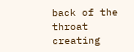back of the throat creating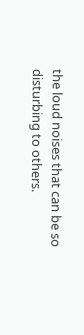the loud noises that can be so disturbing to others.